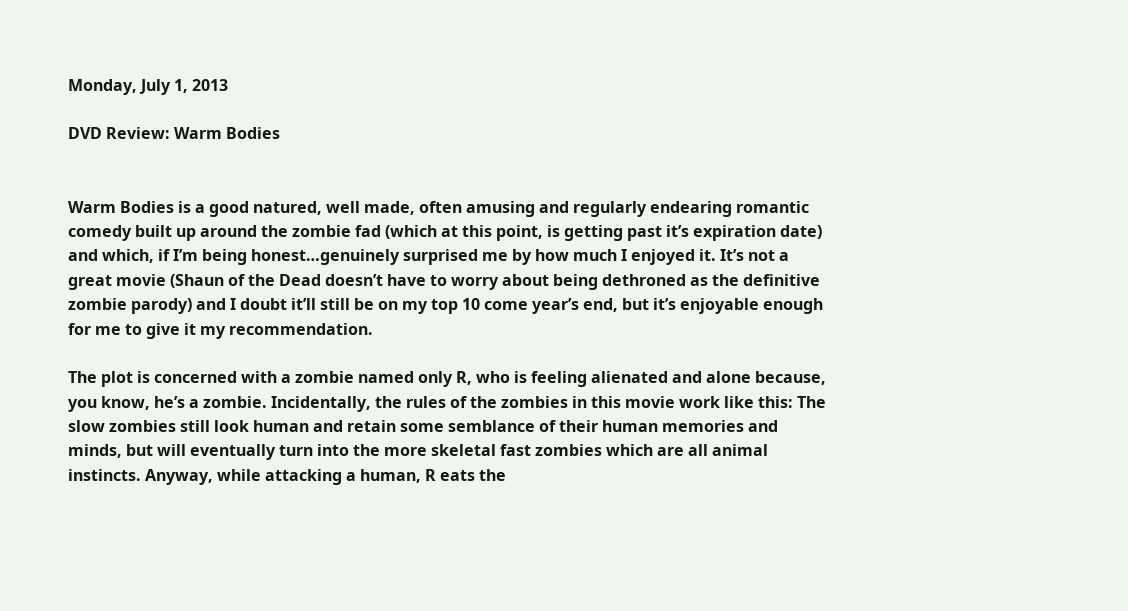Monday, July 1, 2013

DVD Review: Warm Bodies


Warm Bodies is a good natured, well made, often amusing and regularly endearing romantic comedy built up around the zombie fad (which at this point, is getting past it’s expiration date) and which, if I’m being honest…genuinely surprised me by how much I enjoyed it. It’s not a great movie (Shaun of the Dead doesn’t have to worry about being dethroned as the definitive zombie parody) and I doubt it’ll still be on my top 10 come year’s end, but it’s enjoyable enough for me to give it my recommendation.

The plot is concerned with a zombie named only R, who is feeling alienated and alone because, you know, he’s a zombie. Incidentally, the rules of the zombies in this movie work like this: The slow zombies still look human and retain some semblance of their human memories and minds, but will eventually turn into the more skeletal fast zombies which are all animal instincts. Anyway, while attacking a human, R eats the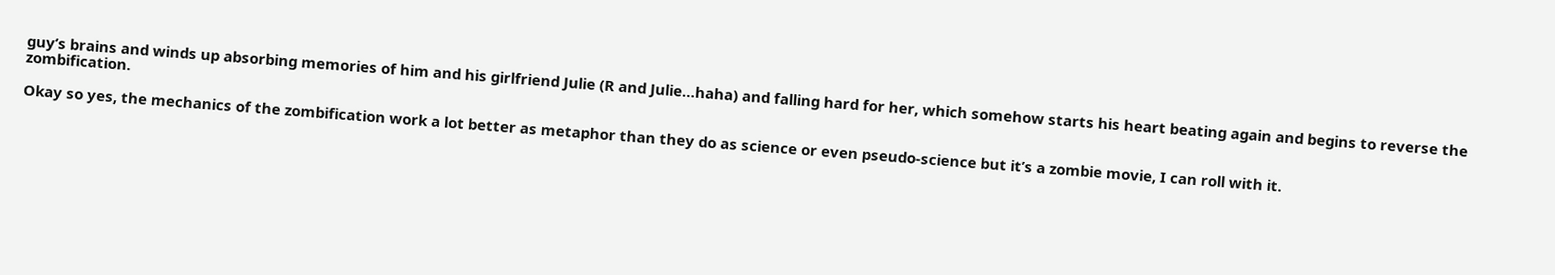guy’s brains and winds up absorbing memories of him and his girlfriend Julie (R and Julie…haha) and falling hard for her, which somehow starts his heart beating again and begins to reverse the zombification.

Okay so yes, the mechanics of the zombification work a lot better as metaphor than they do as science or even pseudo-science but it’s a zombie movie, I can roll with it.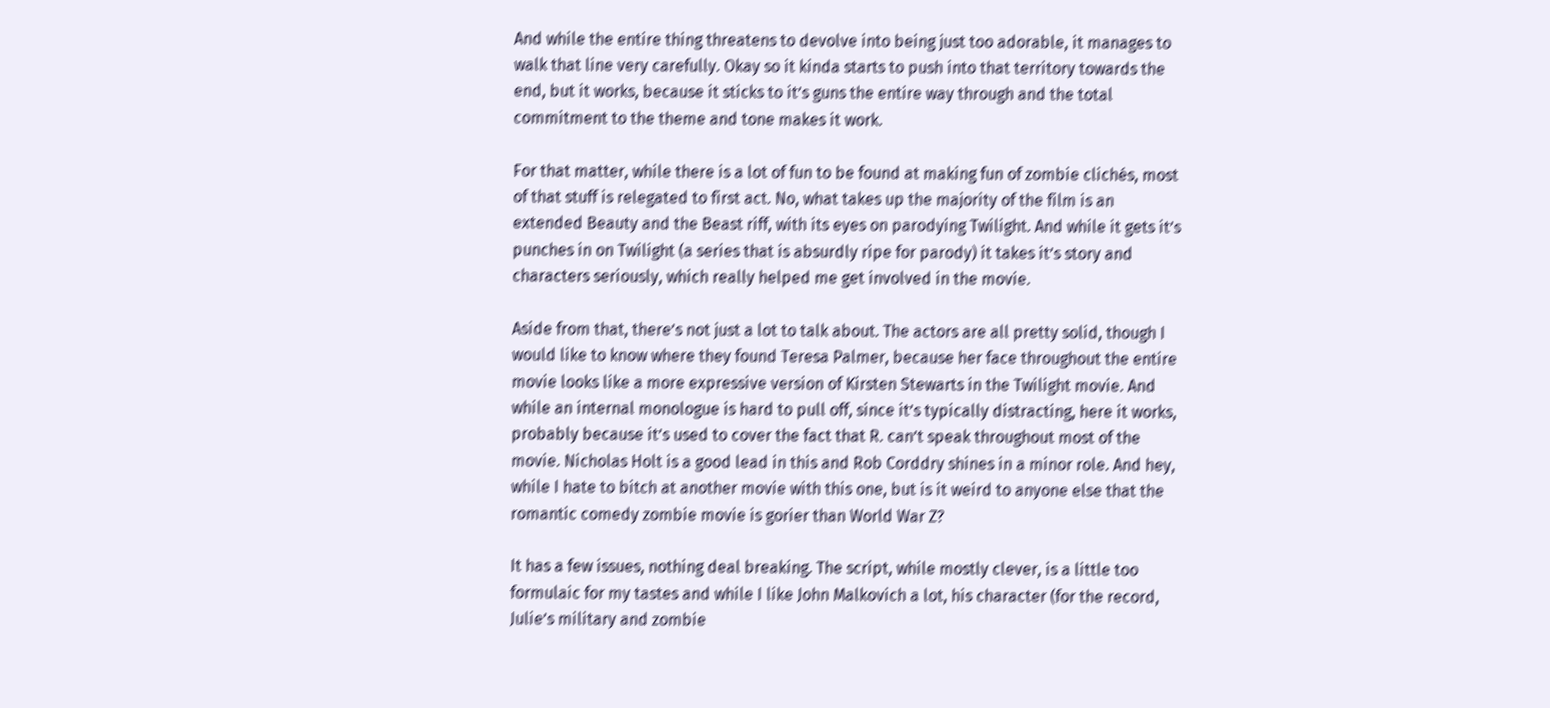And while the entire thing threatens to devolve into being just too adorable, it manages to walk that line very carefully. Okay so it kinda starts to push into that territory towards the end, but it works, because it sticks to it’s guns the entire way through and the total commitment to the theme and tone makes it work.

For that matter, while there is a lot of fun to be found at making fun of zombie clichés, most of that stuff is relegated to first act. No, what takes up the majority of the film is an extended Beauty and the Beast riff, with its eyes on parodying Twilight. And while it gets it’s punches in on Twilight (a series that is absurdly ripe for parody) it takes it’s story and characters seriously, which really helped me get involved in the movie.

Aside from that, there’s not just a lot to talk about. The actors are all pretty solid, though I would like to know where they found Teresa Palmer, because her face throughout the entire movie looks like a more expressive version of Kirsten Stewarts in the Twilight movie. And while an internal monologue is hard to pull off, since it’s typically distracting, here it works, probably because it’s used to cover the fact that R. can’t speak throughout most of the movie. Nicholas Holt is a good lead in this and Rob Corddry shines in a minor role. And hey, while I hate to bitch at another movie with this one, but is it weird to anyone else that the romantic comedy zombie movie is gorier than World War Z?

It has a few issues, nothing deal breaking. The script, while mostly clever, is a little too formulaic for my tastes and while I like John Malkovich a lot, his character (for the record, Julie’s military and zombie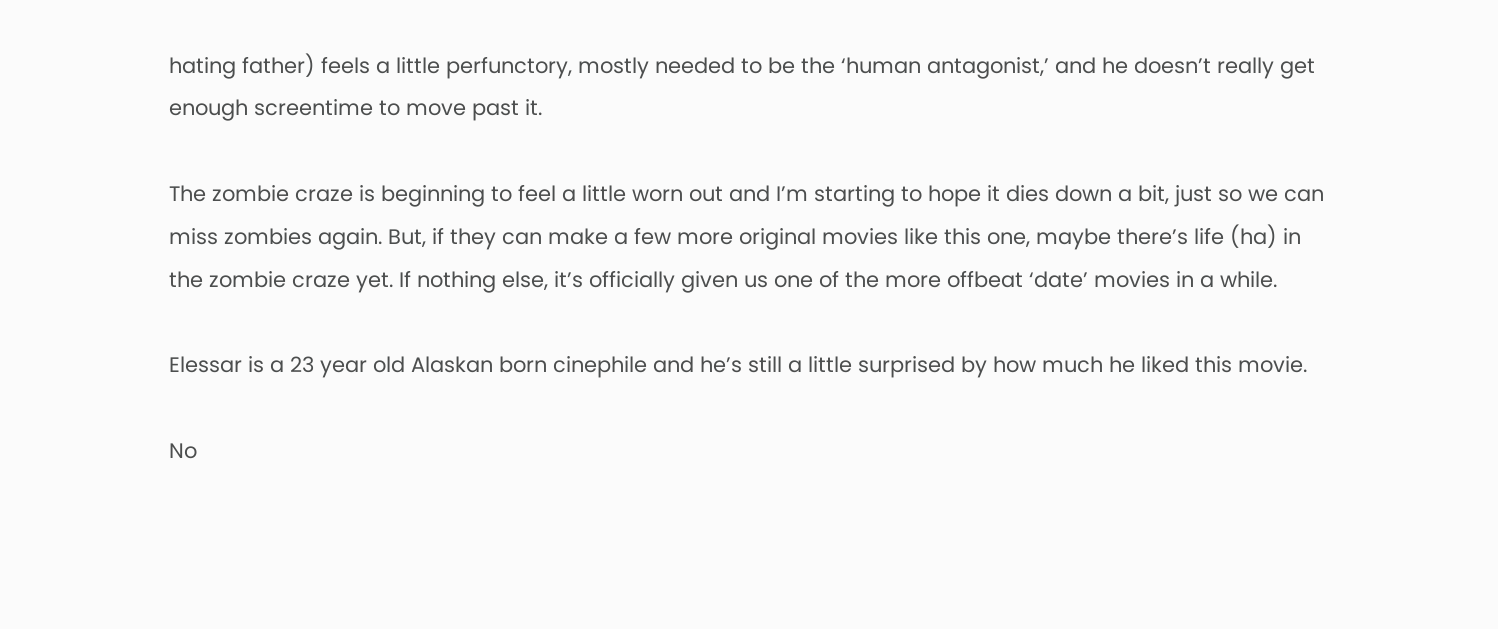hating father) feels a little perfunctory, mostly needed to be the ‘human antagonist,’ and he doesn’t really get enough screentime to move past it.

The zombie craze is beginning to feel a little worn out and I’m starting to hope it dies down a bit, just so we can miss zombies again. But, if they can make a few more original movies like this one, maybe there’s life (ha) in the zombie craze yet. If nothing else, it’s officially given us one of the more offbeat ‘date’ movies in a while.

Elessar is a 23 year old Alaskan born cinephile and he’s still a little surprised by how much he liked this movie.

No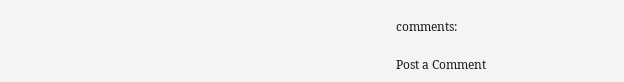comments:

Post a Comment